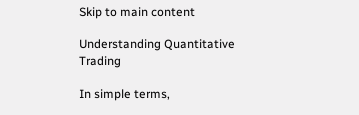Skip to main content

Understanding Quantitative Trading

In simple terms,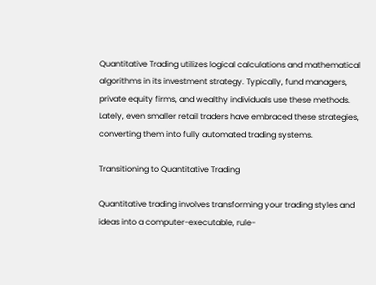Quantitative Trading utilizes logical calculations and mathematical algorithms in its investment strategy. Typically, fund managers, private equity firms, and wealthy individuals use these methods. Lately, even smaller retail traders have embraced these strategies, converting them into fully automated trading systems.

Transitioning to Quantitative Trading

Quantitative trading involves transforming your trading styles and ideas into a computer-executable, rule-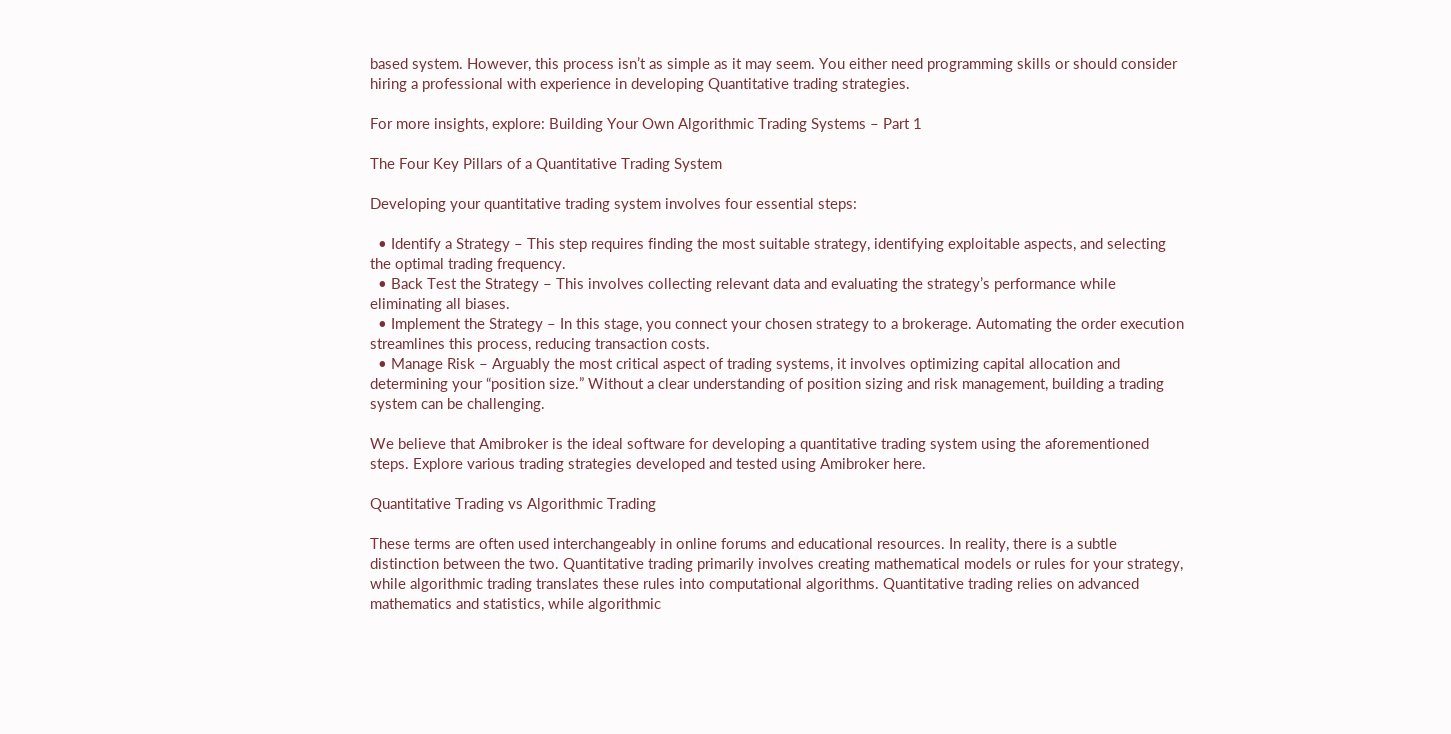based system. However, this process isn’t as simple as it may seem. You either need programming skills or should consider hiring a professional with experience in developing Quantitative trading strategies.

For more insights, explore: Building Your Own Algorithmic Trading Systems – Part 1

The Four Key Pillars of a Quantitative Trading System

Developing your quantitative trading system involves four essential steps:

  • Identify a Strategy – This step requires finding the most suitable strategy, identifying exploitable aspects, and selecting the optimal trading frequency.
  • Back Test the Strategy – This involves collecting relevant data and evaluating the strategy’s performance while eliminating all biases.
  • Implement the Strategy – In this stage, you connect your chosen strategy to a brokerage. Automating the order execution streamlines this process, reducing transaction costs.
  • Manage Risk – Arguably the most critical aspect of trading systems, it involves optimizing capital allocation and determining your “position size.” Without a clear understanding of position sizing and risk management, building a trading system can be challenging.

We believe that Amibroker is the ideal software for developing a quantitative trading system using the aforementioned steps. Explore various trading strategies developed and tested using Amibroker here.

Quantitative Trading vs Algorithmic Trading

These terms are often used interchangeably in online forums and educational resources. In reality, there is a subtle distinction between the two. Quantitative trading primarily involves creating mathematical models or rules for your strategy, while algorithmic trading translates these rules into computational algorithms. Quantitative trading relies on advanced mathematics and statistics, while algorithmic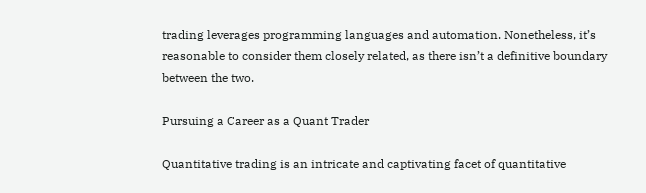trading leverages programming languages and automation. Nonetheless, it’s reasonable to consider them closely related, as there isn’t a definitive boundary between the two.

Pursuing a Career as a Quant Trader

Quantitative trading is an intricate and captivating facet of quantitative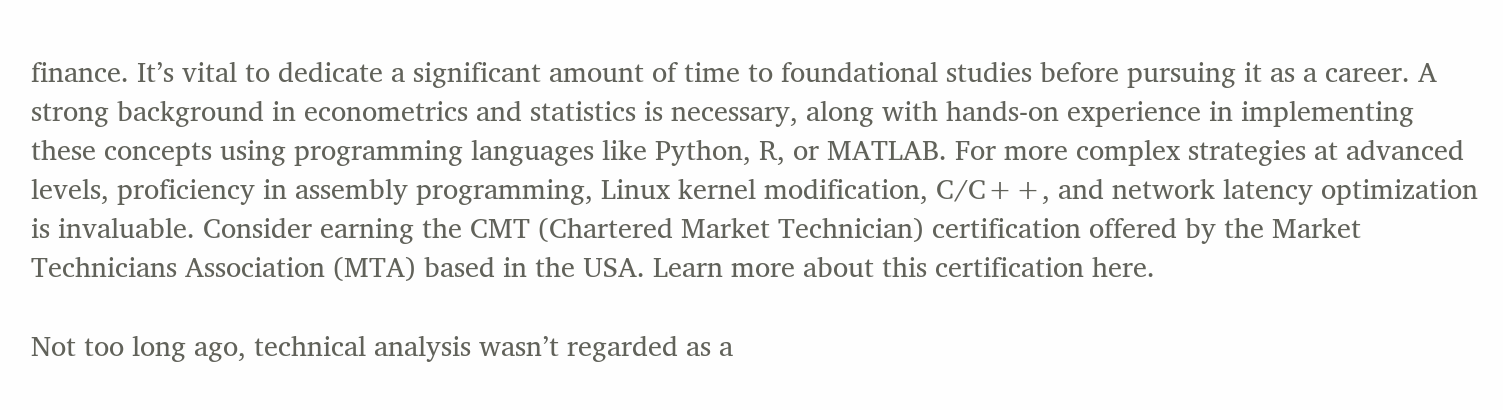finance. It’s vital to dedicate a significant amount of time to foundational studies before pursuing it as a career. A strong background in econometrics and statistics is necessary, along with hands-on experience in implementing these concepts using programming languages like Python, R, or MATLAB. For more complex strategies at advanced levels, proficiency in assembly programming, Linux kernel modification, C/C++, and network latency optimization is invaluable. Consider earning the CMT (Chartered Market Technician) certification offered by the Market Technicians Association (MTA) based in the USA. Learn more about this certification here.

Not too long ago, technical analysis wasn’t regarded as a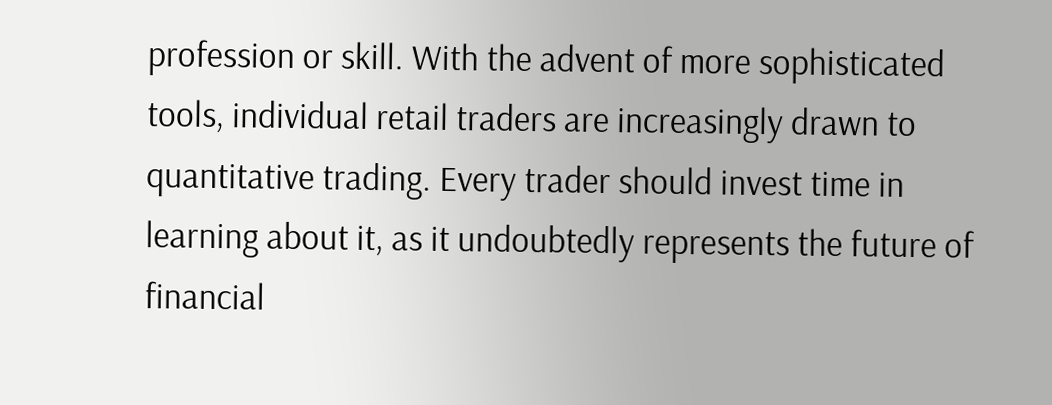profession or skill. With the advent of more sophisticated tools, individual retail traders are increasingly drawn to quantitative trading. Every trader should invest time in learning about it, as it undoubtedly represents the future of financial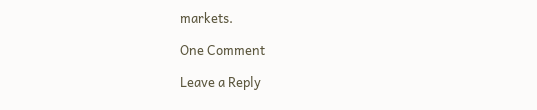markets.

One Comment

Leave a Reply